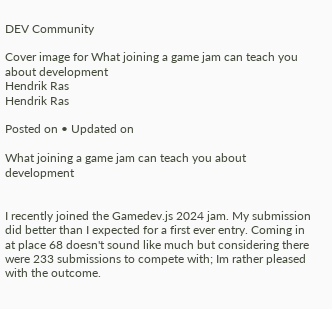DEV Community

Cover image for What joining a game jam can teach you about development
Hendrik Ras
Hendrik Ras

Posted on • Updated on

What joining a game jam can teach you about development


I recently joined the Gamedev.js 2024 jam. My submission did better than I expected for a first ever entry. Coming in at place 68 doesn't sound like much but considering there were 233 submissions to compete with; Im rather pleased with the outcome.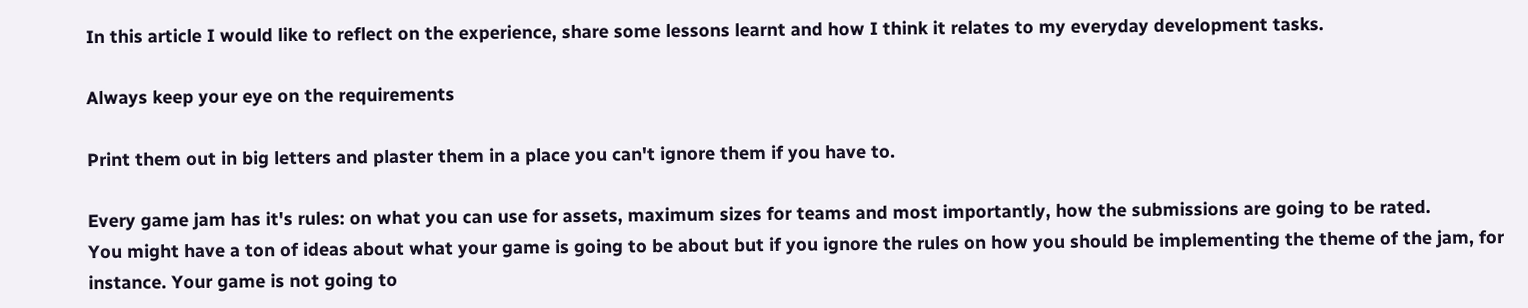In this article I would like to reflect on the experience, share some lessons learnt and how I think it relates to my everyday development tasks.

Always keep your eye on the requirements

Print them out in big letters and plaster them in a place you can't ignore them if you have to.

Every game jam has it's rules: on what you can use for assets, maximum sizes for teams and most importantly, how the submissions are going to be rated.
You might have a ton of ideas about what your game is going to be about but if you ignore the rules on how you should be implementing the theme of the jam, for instance. Your game is not going to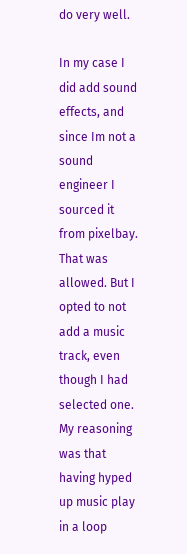do very well.

In my case I did add sound effects, and since Im not a sound engineer I sourced it from pixelbay. That was allowed. But I opted to not add a music track, even though I had selected one. My reasoning was that having hyped up music play in a loop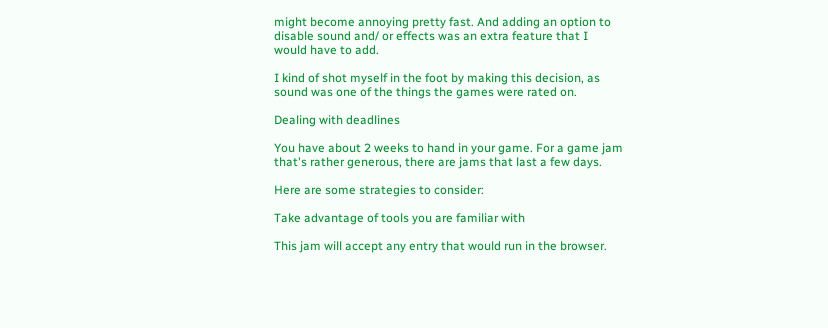might become annoying pretty fast. And adding an option to disable sound and/ or effects was an extra feature that I would have to add.

I kind of shot myself in the foot by making this decision, as sound was one of the things the games were rated on.

Dealing with deadlines

You have about 2 weeks to hand in your game. For a game jam that's rather generous, there are jams that last a few days.

Here are some strategies to consider:

Take advantage of tools you are familiar with

This jam will accept any entry that would run in the browser.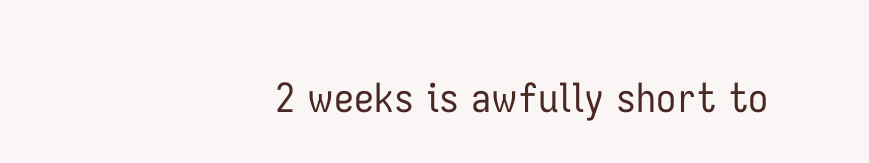2 weeks is awfully short to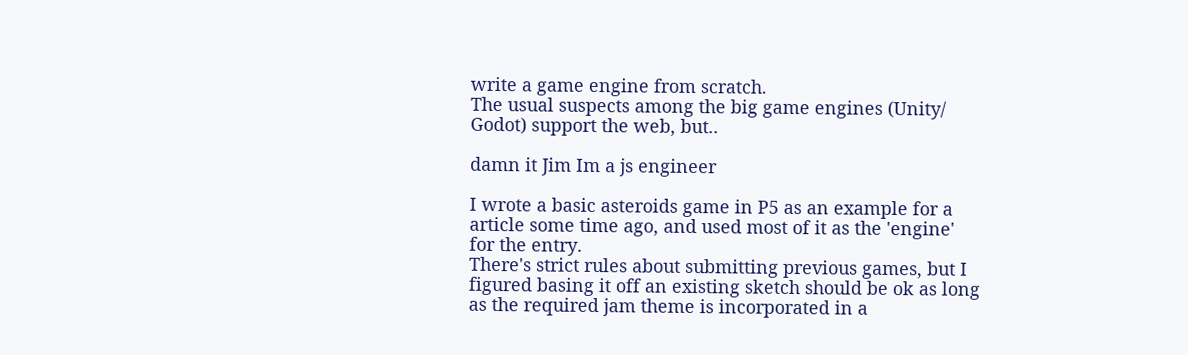write a game engine from scratch.
The usual suspects among the big game engines (Unity/ Godot) support the web, but..

damn it Jim Im a js engineer

I wrote a basic asteroids game in P5 as an example for a article some time ago, and used most of it as the 'engine' for the entry.
There's strict rules about submitting previous games, but I figured basing it off an existing sketch should be ok as long as the required jam theme is incorporated in a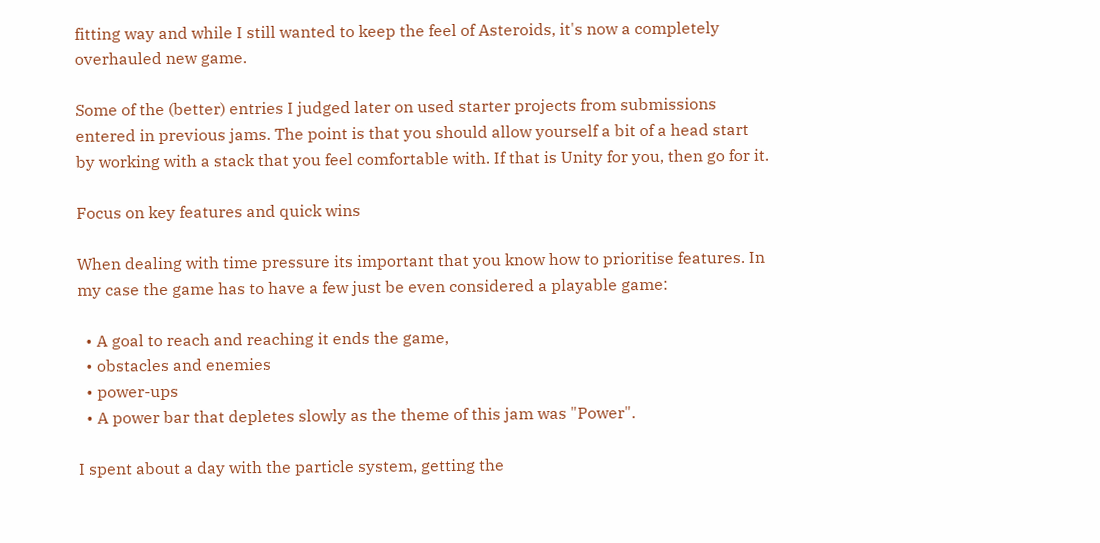fitting way and while I still wanted to keep the feel of Asteroids, it's now a completely overhauled new game.

Some of the (better) entries I judged later on used starter projects from submissions entered in previous jams. The point is that you should allow yourself a bit of a head start by working with a stack that you feel comfortable with. If that is Unity for you, then go for it.

Focus on key features and quick wins

When dealing with time pressure its important that you know how to prioritise features. In my case the game has to have a few just be even considered a playable game:

  • A goal to reach and reaching it ends the game,
  • obstacles and enemies
  • power-ups
  • A power bar that depletes slowly as the theme of this jam was "Power".

I spent about a day with the particle system, getting the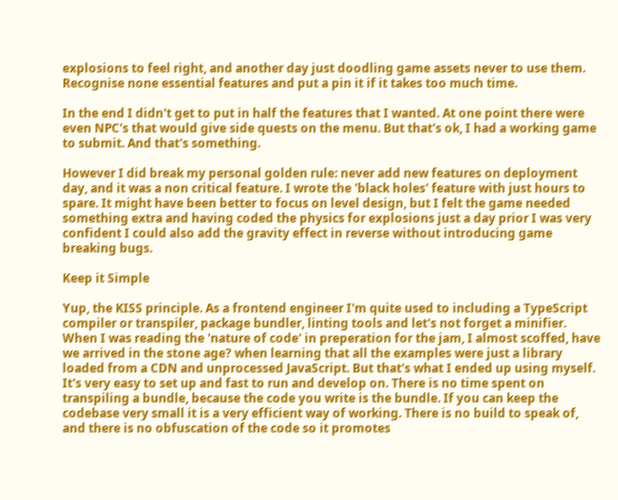explosions to feel right, and another day just doodling game assets never to use them. Recognise none essential features and put a pin it if it takes too much time.

In the end I didn't get to put in half the features that I wanted. At one point there were even NPC's that would give side quests on the menu. But that's ok, I had a working game to submit. And that's something.

However I did break my personal golden rule: never add new features on deployment day, and it was a non critical feature. I wrote the 'black holes' feature with just hours to spare. It might have been better to focus on level design, but I felt the game needed something extra and having coded the physics for explosions just a day prior I was very confident I could also add the gravity effect in reverse without introducing game breaking bugs.

Keep it Simple

Yup, the KISS principle. As a frontend engineer I'm quite used to including a TypeScript compiler or transpiler, package bundler, linting tools and let's not forget a minifier. When I was reading the 'nature of code' in preperation for the jam, I almost scoffed, have we arrived in the stone age? when learning that all the examples were just a library loaded from a CDN and unprocessed JavaScript. But that's what I ended up using myself. It's very easy to set up and fast to run and develop on. There is no time spent on transpiling a bundle, because the code you write is the bundle. If you can keep the codebase very small it is a very efficient way of working. There is no build to speak of, and there is no obfuscation of the code so it promotes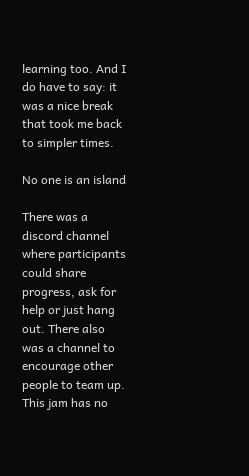learning too. And I do have to say: it was a nice break that took me back to simpler times.

No one is an island

There was a discord channel where participants could share progress, ask for help or just hang out. There also was a channel to encourage other people to team up. This jam has no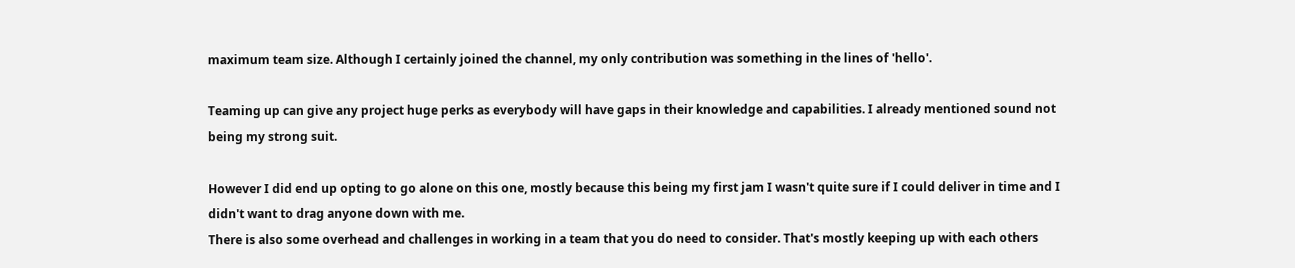maximum team size. Although I certainly joined the channel, my only contribution was something in the lines of 'hello'.

Teaming up can give any project huge perks as everybody will have gaps in their knowledge and capabilities. I already mentioned sound not being my strong suit.

However I did end up opting to go alone on this one, mostly because this being my first jam I wasn't quite sure if I could deliver in time and I didn't want to drag anyone down with me.
There is also some overhead and challenges in working in a team that you do need to consider. That's mostly keeping up with each others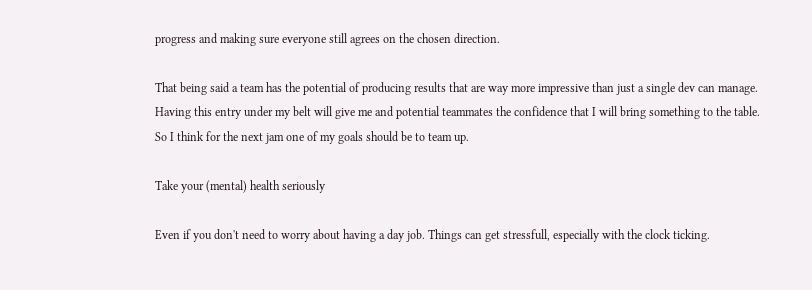progress and making sure everyone still agrees on the chosen direction.

That being said a team has the potential of producing results that are way more impressive than just a single dev can manage. Having this entry under my belt will give me and potential teammates the confidence that I will bring something to the table. So I think for the next jam one of my goals should be to team up.

Take your (mental) health seriously

Even if you don't need to worry about having a day job. Things can get stressfull, especially with the clock ticking.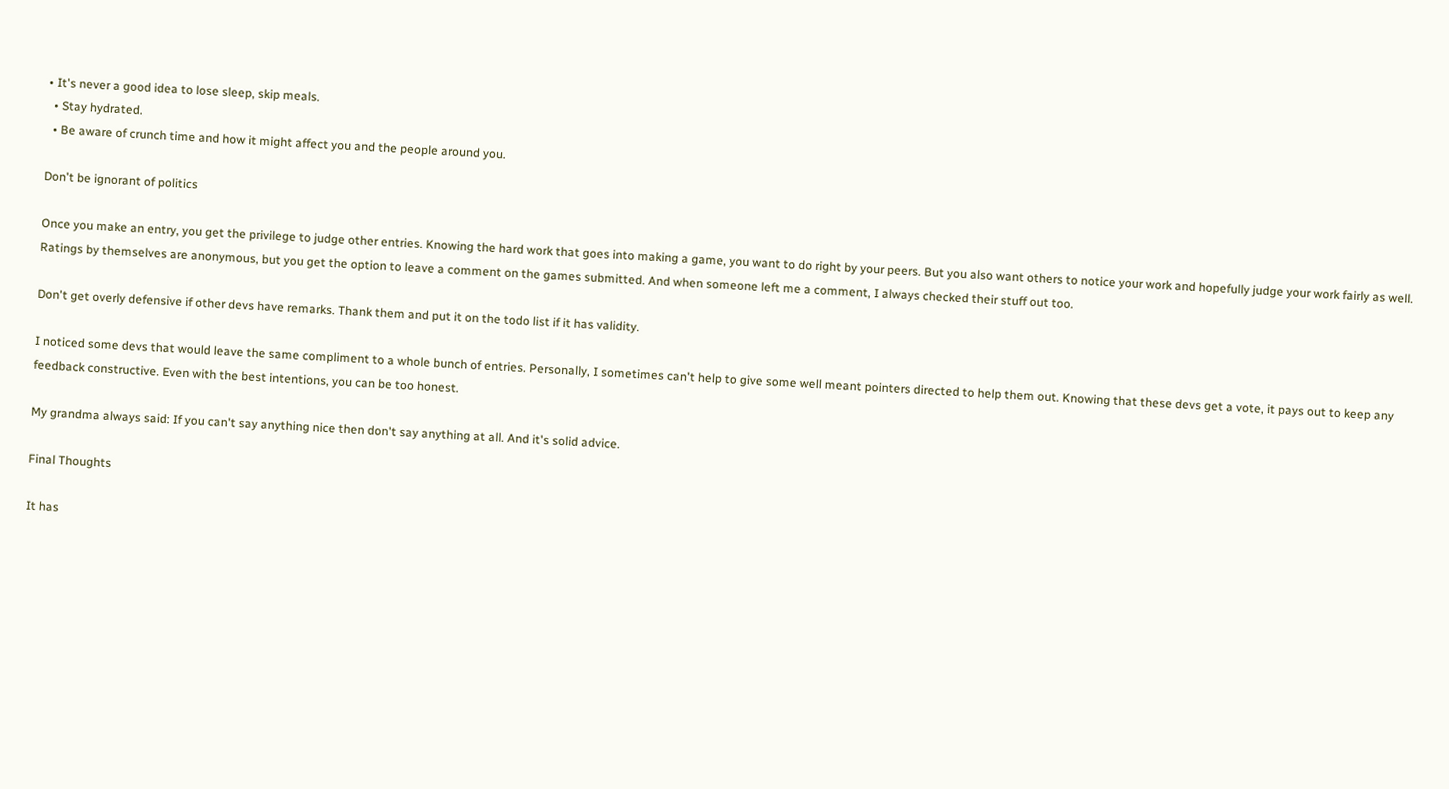• It's never a good idea to lose sleep, skip meals.
  • Stay hydrated.
  • Be aware of crunch time and how it might affect you and the people around you.

Don't be ignorant of politics

Once you make an entry, you get the privilege to judge other entries. Knowing the hard work that goes into making a game, you want to do right by your peers. But you also want others to notice your work and hopefully judge your work fairly as well.
Ratings by themselves are anonymous, but you get the option to leave a comment on the games submitted. And when someone left me a comment, I always checked their stuff out too.

Don't get overly defensive if other devs have remarks. Thank them and put it on the todo list if it has validity.

I noticed some devs that would leave the same compliment to a whole bunch of entries. Personally, I sometimes can't help to give some well meant pointers directed to help them out. Knowing that these devs get a vote, it pays out to keep any feedback constructive. Even with the best intentions, you can be too honest.

My grandma always said: If you can't say anything nice then don't say anything at all. And it's solid advice.

Final Thoughts

It has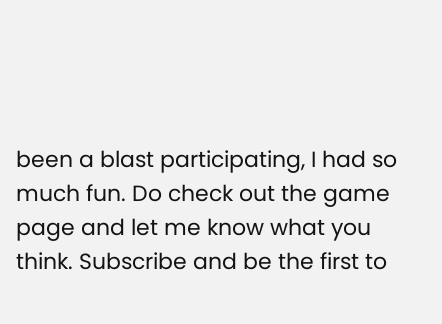been a blast participating, I had so much fun. Do check out the game page and let me know what you think. Subscribe and be the first to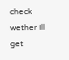check wether Ill get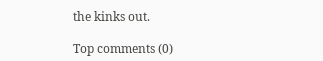the kinks out.

Top comments (0)